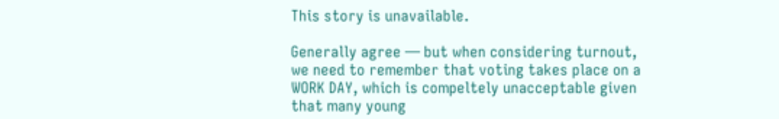This story is unavailable.

Generally agree — but when considering turnout, we need to remember that voting takes place on a WORK DAY, which is compeltely unacceptable given that many young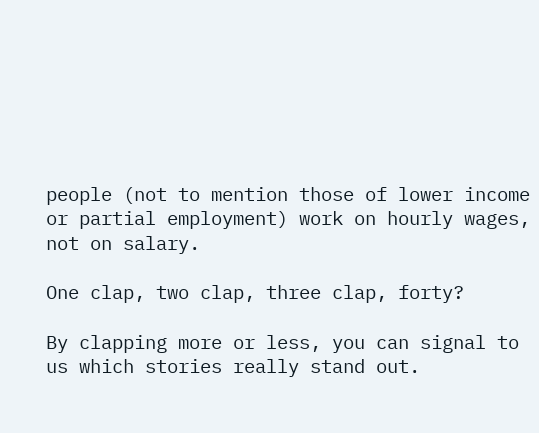people (not to mention those of lower income or partial employment) work on hourly wages, not on salary.

One clap, two clap, three clap, forty?

By clapping more or less, you can signal to us which stories really stand out.